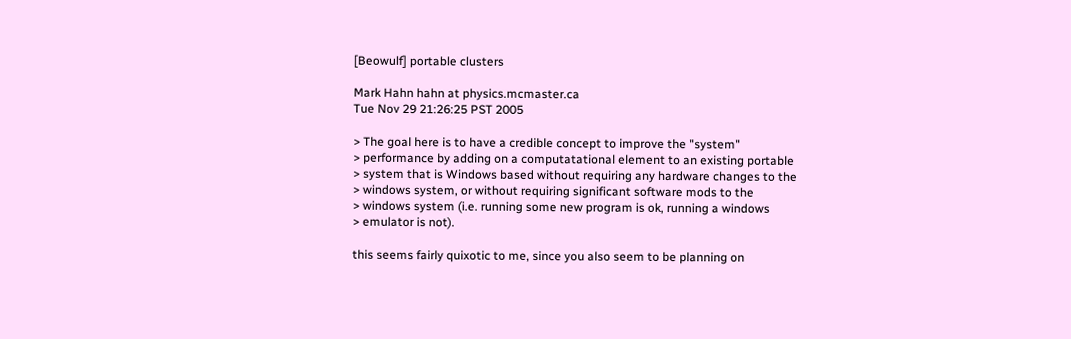[Beowulf] portable clusters

Mark Hahn hahn at physics.mcmaster.ca
Tue Nov 29 21:26:25 PST 2005

> The goal here is to have a credible concept to improve the "system"
> performance by adding on a computatational element to an existing portable
> system that is Windows based without requiring any hardware changes to the
> windows system, or without requiring significant software mods to the
> windows system (i.e. running some new program is ok, running a windows
> emulator is not).

this seems fairly quixotic to me, since you also seem to be planning on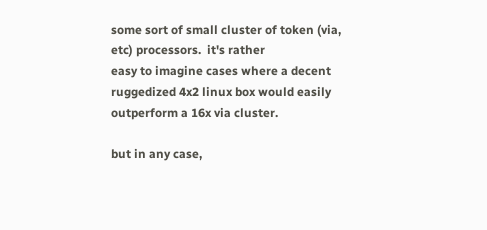some sort of small cluster of token (via, etc) processors.  it's rather
easy to imagine cases where a decent ruggedized 4x2 linux box would easily
outperform a 16x via cluster.

but in any case,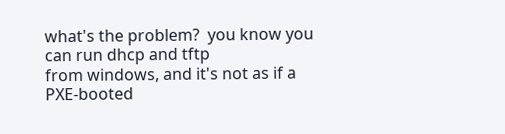what's the problem?  you know you can run dhcp and tftp
from windows, and it's not as if a PXE-booted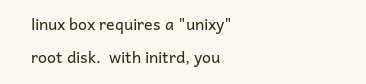linux box requires a "unixy"
root disk.  with initrd, you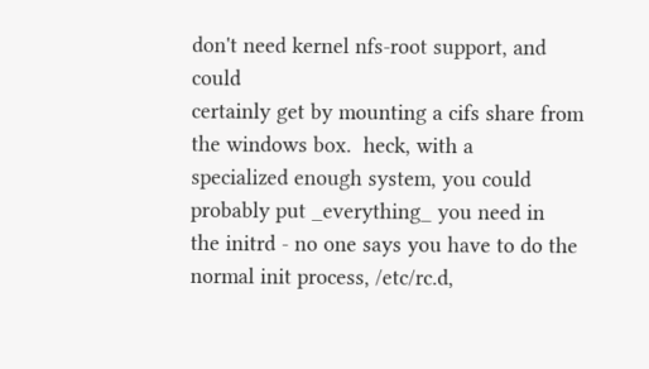don't need kernel nfs-root support, and could
certainly get by mounting a cifs share from the windows box.  heck, with a
specialized enough system, you could probably put _everything_ you need in
the initrd - no one says you have to do the normal init process, /etc/rc.d,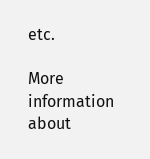etc.

More information about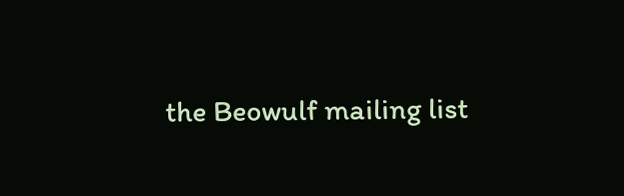the Beowulf mailing list